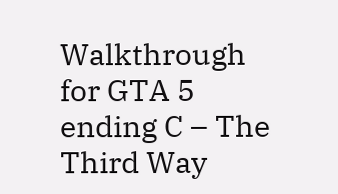Walkthrough for GTA 5 ending C – The Third Way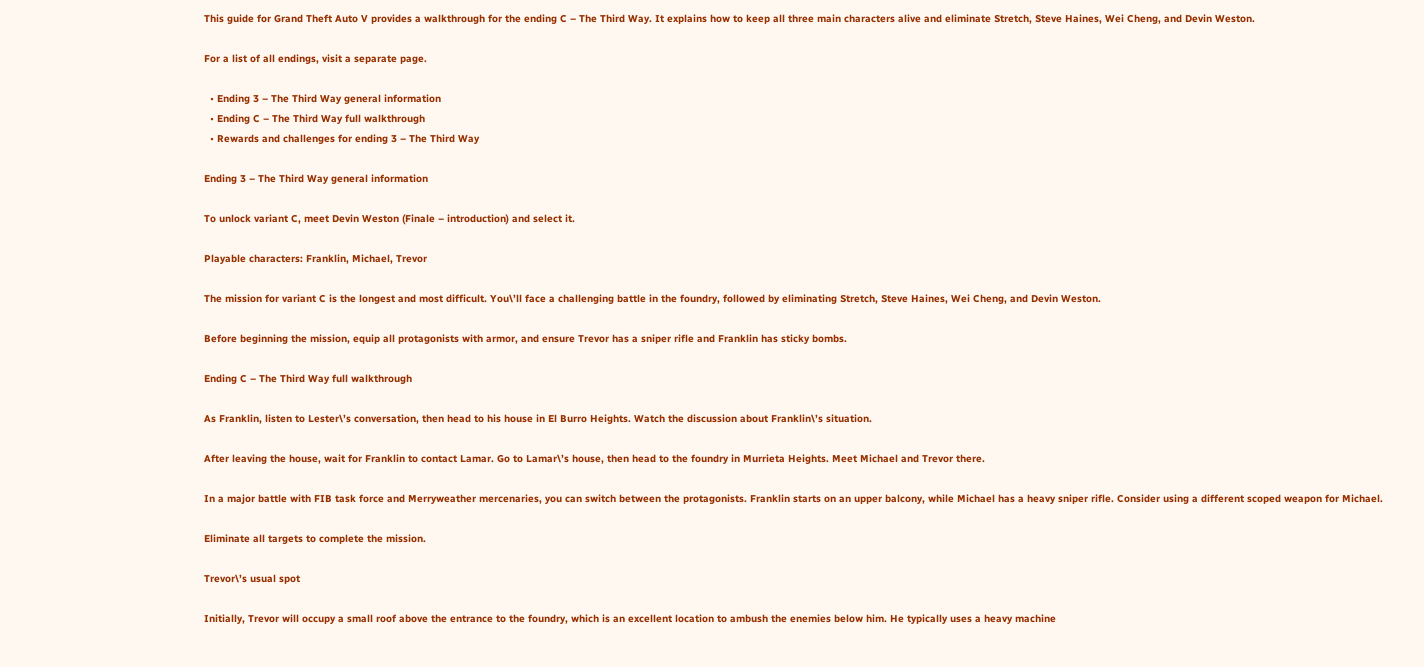This guide for Grand Theft Auto V provides a walkthrough for the ending C – The Third Way. It explains how to keep all three main characters alive and eliminate Stretch, Steve Haines, Wei Cheng, and Devin Weston.

For a list of all endings, visit a separate page.

  • Ending 3 – The Third Way general information
  • Ending C – The Third Way full walkthrough
  • Rewards and challenges for ending 3 – The Third Way

Ending 3 – The Third Way general information

To unlock variant C, meet Devin Weston (Finale – introduction) and select it.

Playable characters: Franklin, Michael, Trevor

The mission for variant C is the longest and most difficult. You\’ll face a challenging battle in the foundry, followed by eliminating Stretch, Steve Haines, Wei Cheng, and Devin Weston.

Before beginning the mission, equip all protagonists with armor, and ensure Trevor has a sniper rifle and Franklin has sticky bombs.

Ending C – The Third Way full walkthrough

As Franklin, listen to Lester\’s conversation, then head to his house in El Burro Heights. Watch the discussion about Franklin\’s situation.

After leaving the house, wait for Franklin to contact Lamar. Go to Lamar\’s house, then head to the foundry in Murrieta Heights. Meet Michael and Trevor there.

In a major battle with FIB task force and Merryweather mercenaries, you can switch between the protagonists. Franklin starts on an upper balcony, while Michael has a heavy sniper rifle. Consider using a different scoped weapon for Michael.

Eliminate all targets to complete the mission.

Trevor\’s usual spot

Initially, Trevor will occupy a small roof above the entrance to the foundry, which is an excellent location to ambush the enemies below him. He typically uses a heavy machine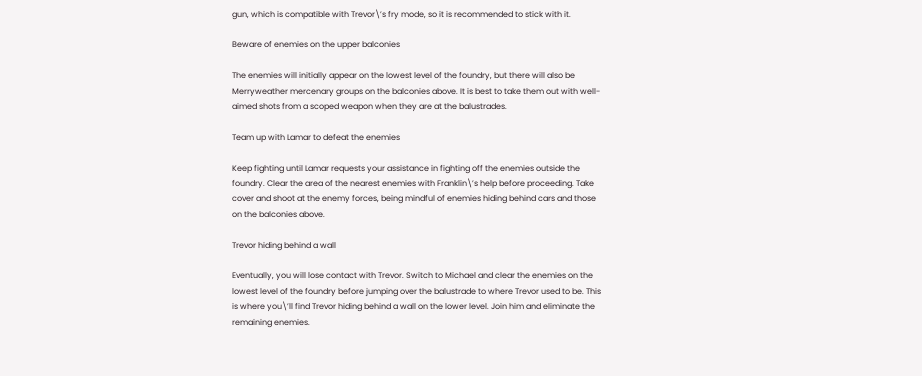gun, which is compatible with Trevor\’s fry mode, so it is recommended to stick with it.

Beware of enemies on the upper balconies

The enemies will initially appear on the lowest level of the foundry, but there will also be Merryweather mercenary groups on the balconies above. It is best to take them out with well-aimed shots from a scoped weapon when they are at the balustrades.

Team up with Lamar to defeat the enemies

Keep fighting until Lamar requests your assistance in fighting off the enemies outside the foundry. Clear the area of the nearest enemies with Franklin\’s help before proceeding. Take cover and shoot at the enemy forces, being mindful of enemies hiding behind cars and those on the balconies above.

Trevor hiding behind a wall

Eventually, you will lose contact with Trevor. Switch to Michael and clear the enemies on the lowest level of the foundry before jumping over the balustrade to where Trevor used to be. This is where you\’ll find Trevor hiding behind a wall on the lower level. Join him and eliminate the remaining enemies.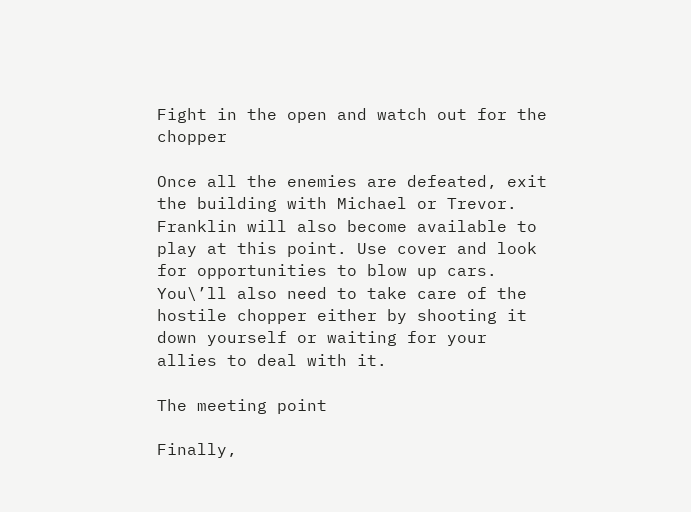Fight in the open and watch out for the chopper

Once all the enemies are defeated, exit the building with Michael or Trevor. Franklin will also become available to play at this point. Use cover and look for opportunities to blow up cars. You\’ll also need to take care of the hostile chopper either by shooting it down yourself or waiting for your allies to deal with it.

The meeting point

Finally,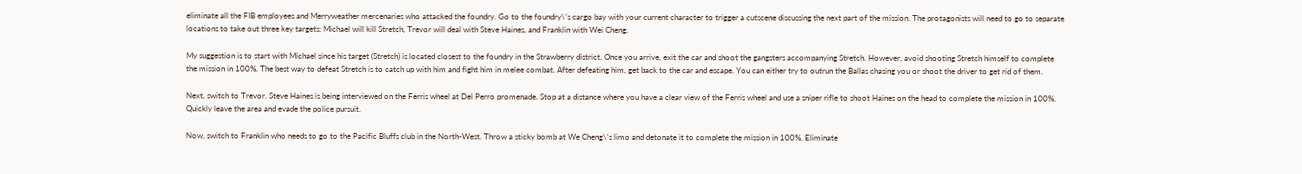eliminate all the FIB employees and Merryweather mercenaries who attacked the foundry. Go to the foundry\’s cargo bay with your current character to trigger a cutscene discussing the next part of the mission. The protagonists will need to go to separate locations to take out three key targets: Michael will kill Stretch, Trevor will deal with Steve Haines, and Franklin with Wei Cheng.

My suggestion is to start with Michael since his target (Stretch) is located closest to the foundry in the Strawberry district. Once you arrive, exit the car and shoot the gangsters accompanying Stretch. However, avoid shooting Stretch himself to complete the mission in 100%. The best way to defeat Stretch is to catch up with him and fight him in melee combat. After defeating him, get back to the car and escape. You can either try to outrun the Ballas chasing you or shoot the driver to get rid of them.

Next, switch to Trevor. Steve Haines is being interviewed on the Ferris wheel at Del Perro promenade. Stop at a distance where you have a clear view of the Ferris wheel and use a sniper rifle to shoot Haines on the head to complete the mission in 100%. Quickly leave the area and evade the police pursuit.

Now, switch to Franklin who needs to go to the Pacific Bluffs club in the North-West. Throw a sticky bomb at We Cheng\’s limo and detonate it to complete the mission in 100%. Eliminate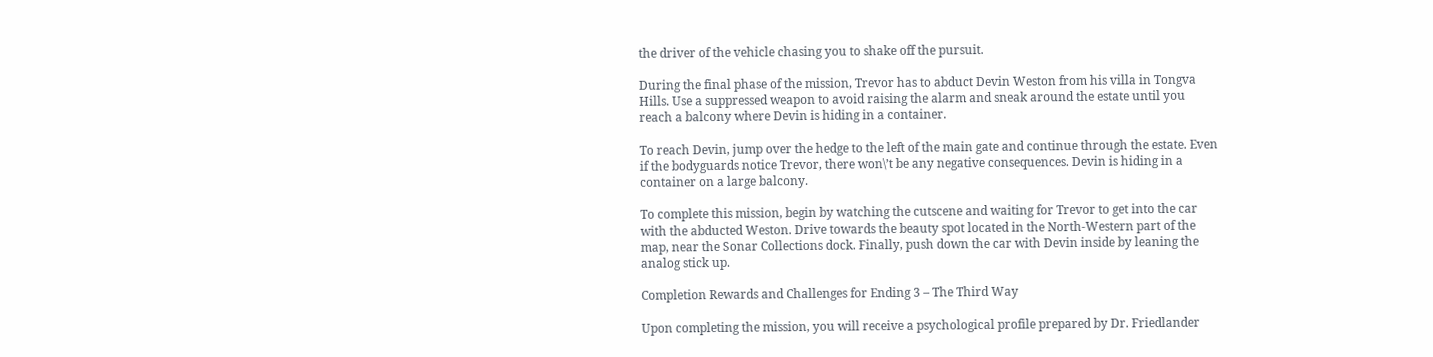the driver of the vehicle chasing you to shake off the pursuit.

During the final phase of the mission, Trevor has to abduct Devin Weston from his villa in Tongva Hills. Use a suppressed weapon to avoid raising the alarm and sneak around the estate until you reach a balcony where Devin is hiding in a container.

To reach Devin, jump over the hedge to the left of the main gate and continue through the estate. Even if the bodyguards notice Trevor, there won\’t be any negative consequences. Devin is hiding in a container on a large balcony.

To complete this mission, begin by watching the cutscene and waiting for Trevor to get into the car with the abducted Weston. Drive towards the beauty spot located in the North-Western part of the map, near the Sonar Collections dock. Finally, push down the car with Devin inside by leaning the analog stick up.

Completion Rewards and Challenges for Ending 3 – The Third Way

Upon completing the mission, you will receive a psychological profile prepared by Dr. Friedlander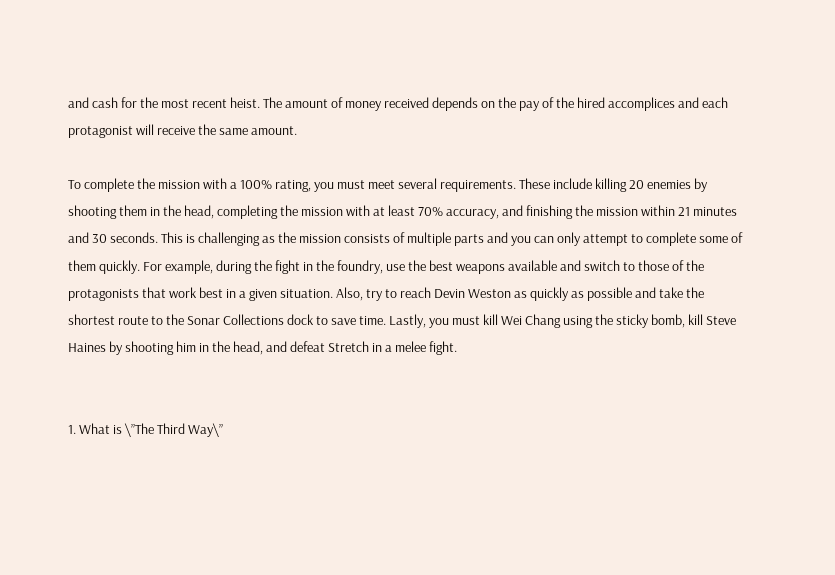and cash for the most recent heist. The amount of money received depends on the pay of the hired accomplices and each protagonist will receive the same amount.

To complete the mission with a 100% rating, you must meet several requirements. These include killing 20 enemies by shooting them in the head, completing the mission with at least 70% accuracy, and finishing the mission within 21 minutes and 30 seconds. This is challenging as the mission consists of multiple parts and you can only attempt to complete some of them quickly. For example, during the fight in the foundry, use the best weapons available and switch to those of the protagonists that work best in a given situation. Also, try to reach Devin Weston as quickly as possible and take the shortest route to the Sonar Collections dock to save time. Lastly, you must kill Wei Chang using the sticky bomb, kill Steve Haines by shooting him in the head, and defeat Stretch in a melee fight.


1. What is \”The Third Way\”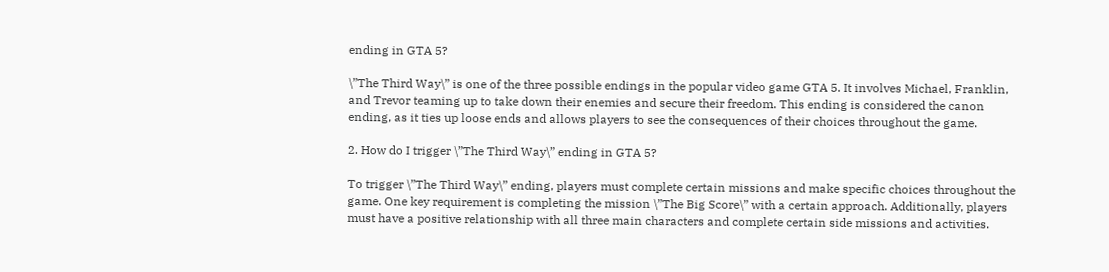ending in GTA 5?

\”The Third Way\” is one of the three possible endings in the popular video game GTA 5. It involves Michael, Franklin, and Trevor teaming up to take down their enemies and secure their freedom. This ending is considered the canon ending, as it ties up loose ends and allows players to see the consequences of their choices throughout the game.

2. How do I trigger \”The Third Way\” ending in GTA 5?

To trigger \”The Third Way\” ending, players must complete certain missions and make specific choices throughout the game. One key requirement is completing the mission \”The Big Score\” with a certain approach. Additionally, players must have a positive relationship with all three main characters and complete certain side missions and activities.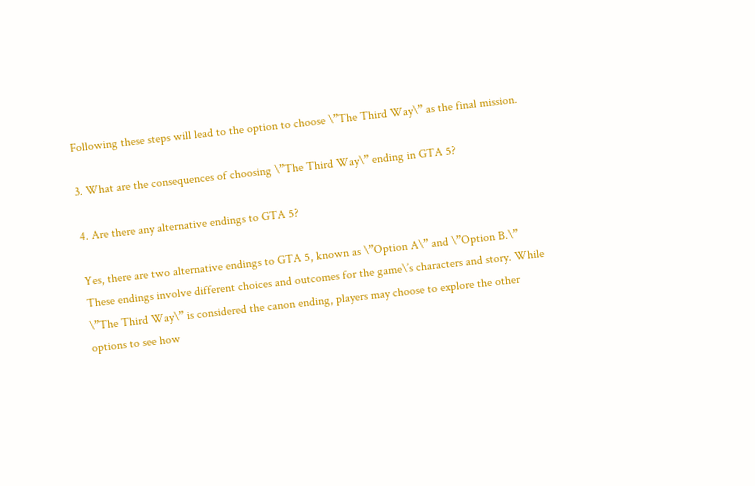Following these steps will lead to the option to choose \”The Third Way\” as the final mission.

3. What are the consequences of choosing \”The Third Way\” ending in GTA 5?

4. Are there any alternative endings to GTA 5?

Yes, there are two alternative endings to GTA 5, known as \”Option A\” and \”Option B.\” These endings involve different choices and outcomes for the game\’s characters and story. While \”The Third Way\” is considered the canon ending, players may choose to explore the other options to see how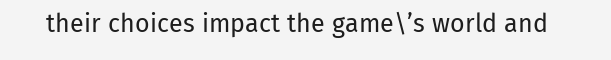their choices impact the game\’s world and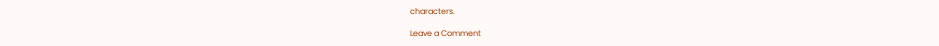characters.

Leave a Comment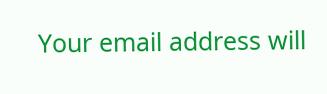Your email address will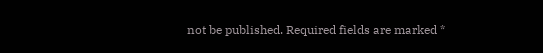not be published. Required fields are marked *